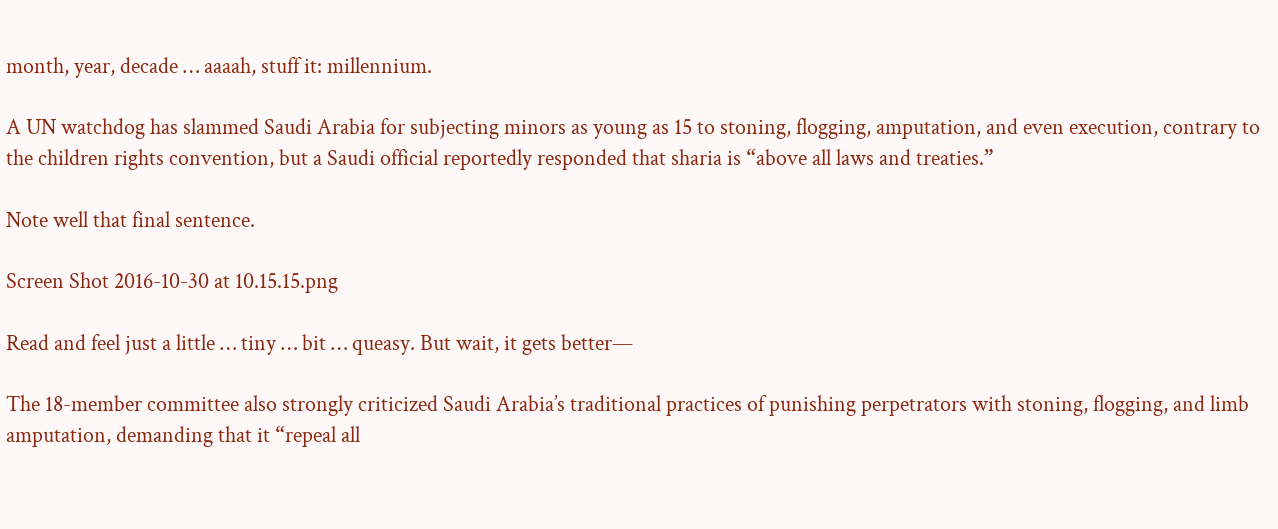month, year, decade … aaaah, stuff it: millennium.

A UN watchdog has slammed Saudi Arabia for subjecting minors as young as 15 to stoning, flogging, amputation, and even execution, contrary to the children rights convention, but a Saudi official reportedly responded that sharia is “above all laws and treaties.”

Note well that final sentence.

Screen Shot 2016-10-30 at 10.15.15.png

Read and feel just a little … tiny … bit … queasy. But wait, it gets better—

The 18-member committee also strongly criticized Saudi Arabia’s traditional practices of punishing perpetrators with stoning, flogging, and limb amputation, demanding that it “repeal all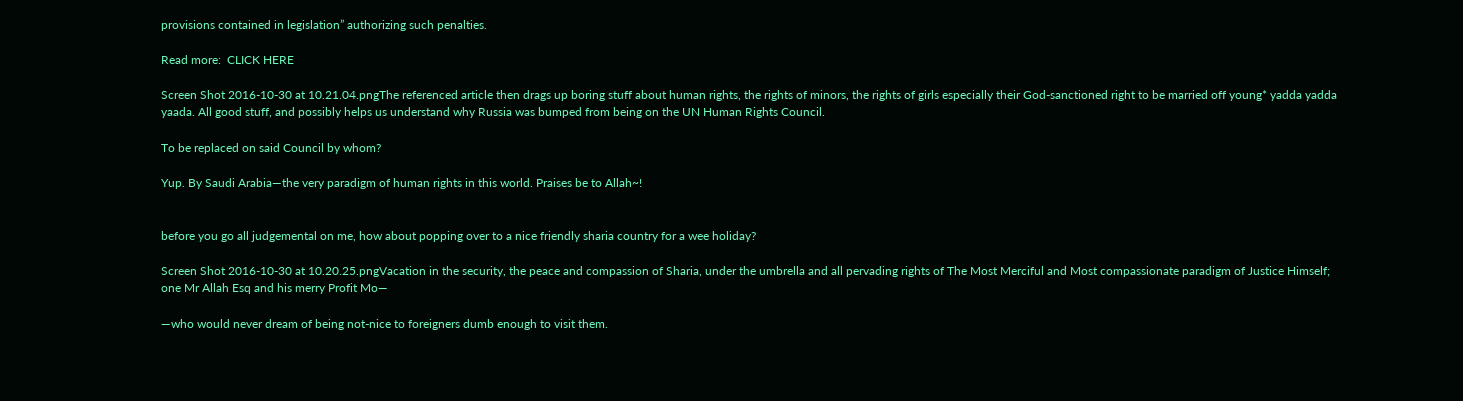provisions contained in legislation” authorizing such penalties.

Read more:  CLICK HERE

Screen Shot 2016-10-30 at 10.21.04.pngThe referenced article then drags up boring stuff about human rights, the rights of minors, the rights of girls especially their God-sanctioned right to be married off young* yadda yadda yaada. All good stuff, and possibly helps us understand why Russia was bumped from being on the UN Human Rights Council.

To be replaced on said Council by whom?

Yup. By Saudi Arabia—the very paradigm of human rights in this world. Praises be to Allah~!


before you go all judgemental on me, how about popping over to a nice friendly sharia country for a wee holiday?

Screen Shot 2016-10-30 at 10.20.25.pngVacation in the security, the peace and compassion of Sharia, under the umbrella and all pervading rights of The Most Merciful and Most compassionate paradigm of Justice Himself; one Mr Allah Esq and his merry Profit Mo—

—who would never dream of being not-nice to foreigners dumb enough to visit them.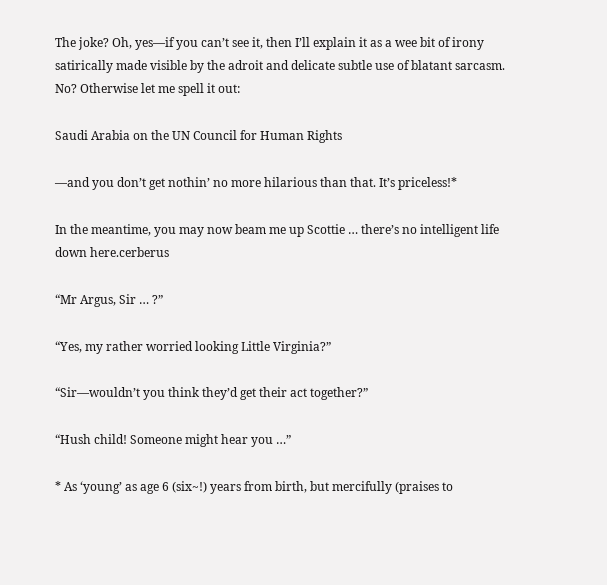The joke? Oh, yes—if you can’t see it, then I’ll explain it as a wee bit of irony satirically made visible by the adroit and delicate subtle use of blatant sarcasm. No? Otherwise let me spell it out:

Saudi Arabia on the UN Council for Human Rights

—and you don’t get nothin’ no more hilarious than that. It’s priceless!*

In the meantime, you may now beam me up Scottie … there’s no intelligent life down here.cerberus

“Mr Argus, Sir … ?”

“Yes, my rather worried looking Little Virginia?”

“Sir—wouldn’t you think they’d get their act together?”

“Hush child! Someone might hear you …”

* As ‘young’ as age 6 (six~!) years from birth, but mercifully (praises to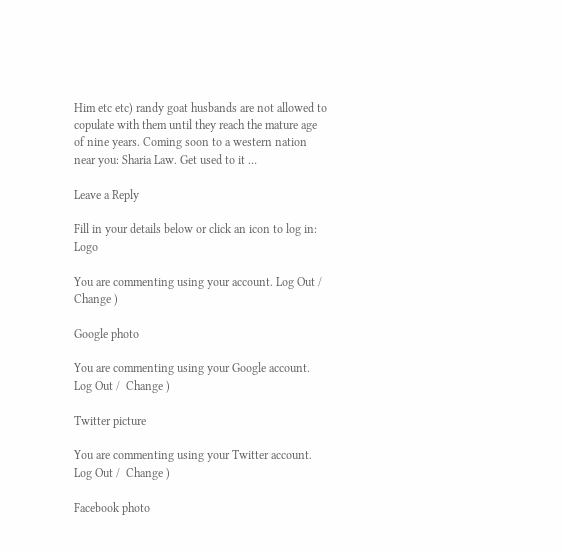Him etc etc) randy goat husbands are not allowed to copulate with them until they reach the mature age of nine years. Coming soon to a western nation near you: Sharia Law. Get used to it …

Leave a Reply

Fill in your details below or click an icon to log in: Logo

You are commenting using your account. Log Out /  Change )

Google photo

You are commenting using your Google account. Log Out /  Change )

Twitter picture

You are commenting using your Twitter account. Log Out /  Change )

Facebook photo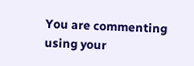You are commenting using your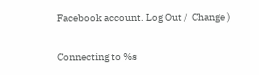Facebook account. Log Out /  Change )

Connecting to %s